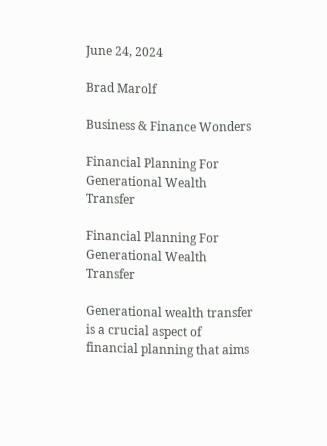June 24, 2024

Brad Marolf

Business & Finance Wonders

Financial Planning For Generational Wealth Transfer

Financial Planning For Generational Wealth Transfer

Generational wealth transfer is a crucial aspect of financial planning that aims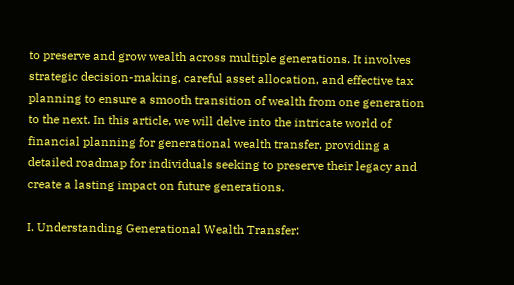to preserve and grow wealth across multiple generations. It involves strategic decision-making, careful asset allocation, and effective tax planning to ensure a smooth transition of wealth from one generation to the next. In this article, we will delve into the intricate world of financial planning for generational wealth transfer, providing a detailed roadmap for individuals seeking to preserve their legacy and create a lasting impact on future generations.

I. Understanding Generational Wealth Transfer: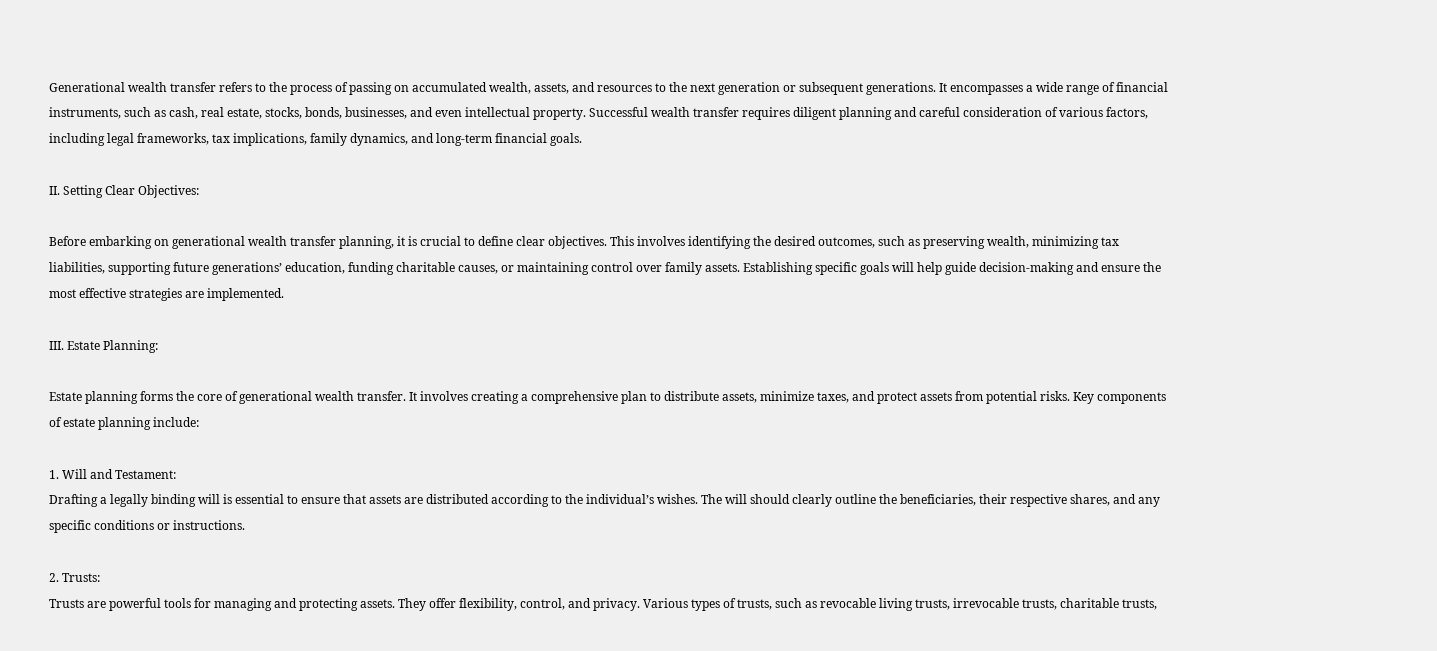Generational wealth transfer refers to the process of passing on accumulated wealth, assets, and resources to the next generation or subsequent generations. It encompasses a wide range of financial instruments, such as cash, real estate, stocks, bonds, businesses, and even intellectual property. Successful wealth transfer requires diligent planning and careful consideration of various factors, including legal frameworks, tax implications, family dynamics, and long-term financial goals.

II. Setting Clear Objectives:

Before embarking on generational wealth transfer planning, it is crucial to define clear objectives. This involves identifying the desired outcomes, such as preserving wealth, minimizing tax liabilities, supporting future generations’ education, funding charitable causes, or maintaining control over family assets. Establishing specific goals will help guide decision-making and ensure the most effective strategies are implemented.

III. Estate Planning:

Estate planning forms the core of generational wealth transfer. It involves creating a comprehensive plan to distribute assets, minimize taxes, and protect assets from potential risks. Key components of estate planning include:

1. Will and Testament:
Drafting a legally binding will is essential to ensure that assets are distributed according to the individual’s wishes. The will should clearly outline the beneficiaries, their respective shares, and any specific conditions or instructions.

2. Trusts:
Trusts are powerful tools for managing and protecting assets. They offer flexibility, control, and privacy. Various types of trusts, such as revocable living trusts, irrevocable trusts, charitable trusts,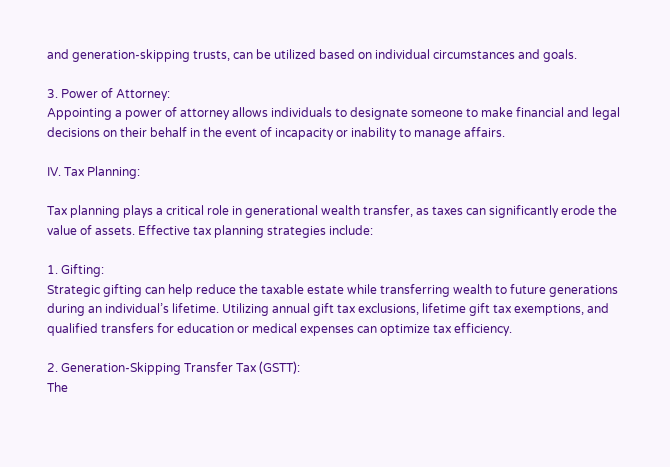and generation-skipping trusts, can be utilized based on individual circumstances and goals.

3. Power of Attorney:
Appointing a power of attorney allows individuals to designate someone to make financial and legal decisions on their behalf in the event of incapacity or inability to manage affairs.

IV. Tax Planning:

Tax planning plays a critical role in generational wealth transfer, as taxes can significantly erode the value of assets. Effective tax planning strategies include:

1. Gifting:
Strategic gifting can help reduce the taxable estate while transferring wealth to future generations during an individual’s lifetime. Utilizing annual gift tax exclusions, lifetime gift tax exemptions, and qualified transfers for education or medical expenses can optimize tax efficiency.

2. Generation-Skipping Transfer Tax (GSTT):
The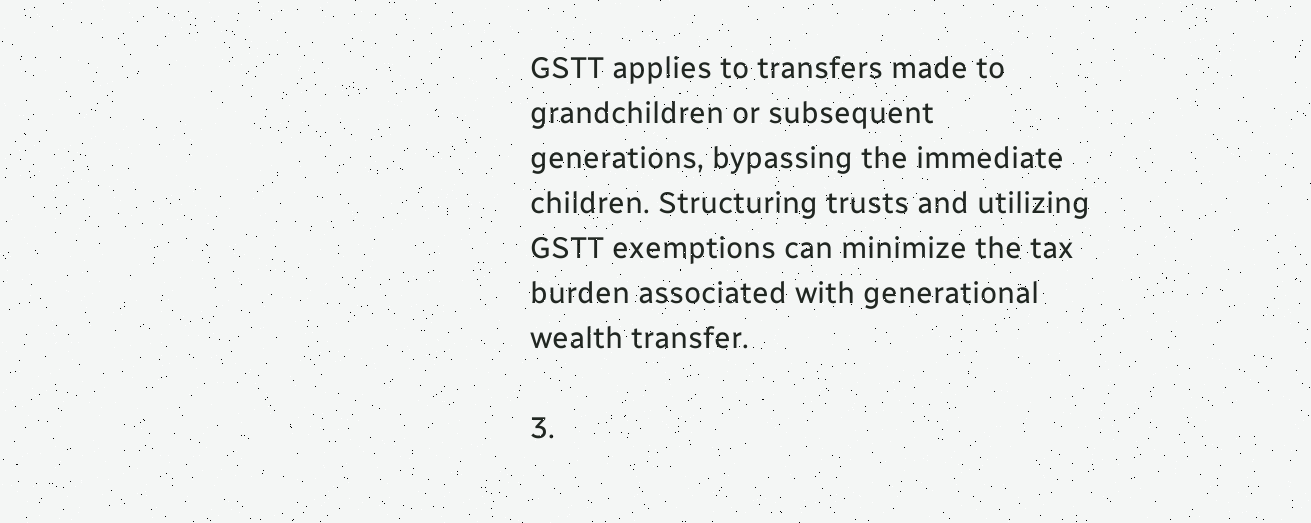GSTT applies to transfers made to grandchildren or subsequent generations, bypassing the immediate children. Structuring trusts and utilizing GSTT exemptions can minimize the tax burden associated with generational wealth transfer.

3.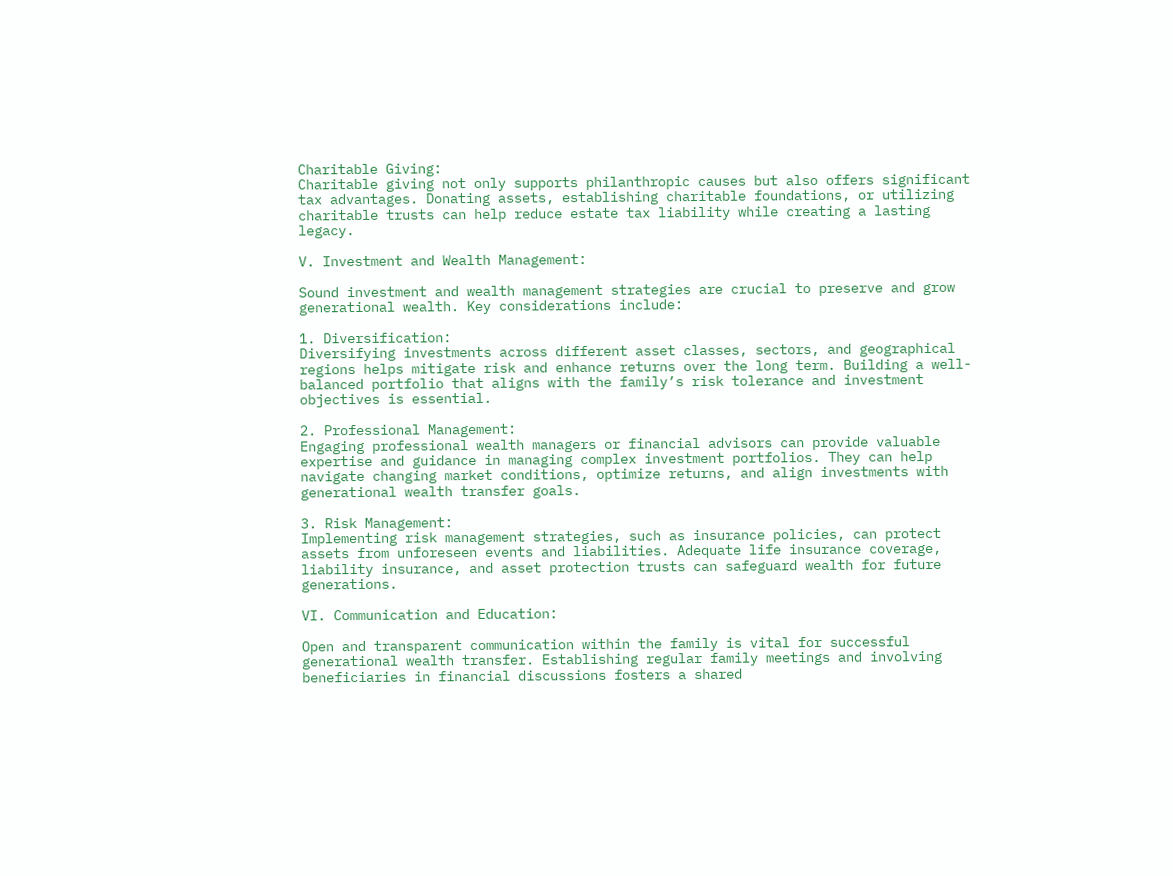Charitable Giving:
Charitable giving not only supports philanthropic causes but also offers significant tax advantages. Donating assets, establishing charitable foundations, or utilizing charitable trusts can help reduce estate tax liability while creating a lasting legacy.

V. Investment and Wealth Management:

Sound investment and wealth management strategies are crucial to preserve and grow generational wealth. Key considerations include:

1. Diversification:
Diversifying investments across different asset classes, sectors, and geographical regions helps mitigate risk and enhance returns over the long term. Building a well-balanced portfolio that aligns with the family’s risk tolerance and investment objectives is essential.

2. Professional Management:
Engaging professional wealth managers or financial advisors can provide valuable expertise and guidance in managing complex investment portfolios. They can help navigate changing market conditions, optimize returns, and align investments with generational wealth transfer goals.

3. Risk Management:
Implementing risk management strategies, such as insurance policies, can protect assets from unforeseen events and liabilities. Adequate life insurance coverage, liability insurance, and asset protection trusts can safeguard wealth for future generations.

VI. Communication and Education:

Open and transparent communication within the family is vital for successful generational wealth transfer. Establishing regular family meetings and involving beneficiaries in financial discussions fosters a shared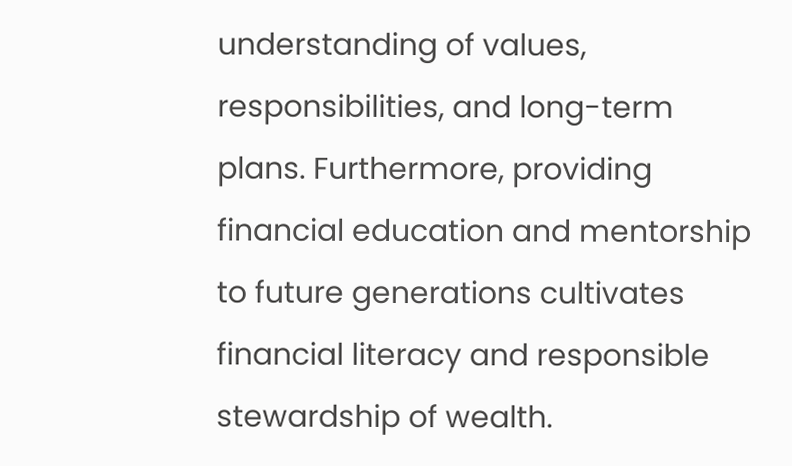understanding of values, responsibilities, and long-term plans. Furthermore, providing financial education and mentorship to future generations cultivates financial literacy and responsible stewardship of wealth.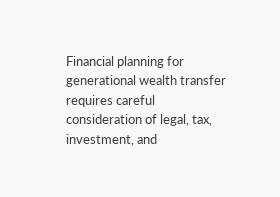Financial planning for generational wealth transfer requires careful consideration of legal, tax, investment, and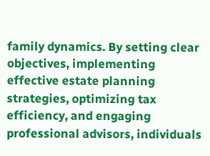family dynamics. By setting clear objectives, implementing effective estate planning strategies, optimizing tax efficiency, and engaging professional advisors, individuals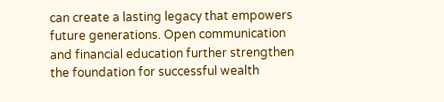can create a lasting legacy that empowers future generations. Open communication and financial education further strengthen the foundation for successful wealth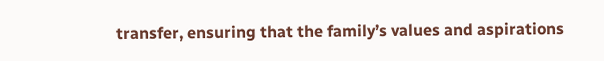transfer, ensuring that the family’s values and aspirations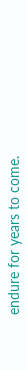endure for years to come.